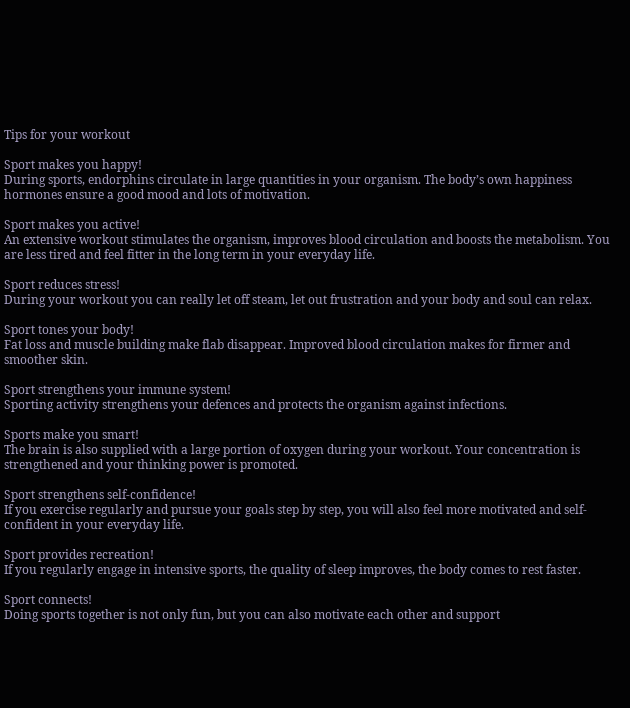Tips for your workout

Sport makes you happy!
During sports, endorphins circulate in large quantities in your organism. The body’s own happiness hormones ensure a good mood and lots of motivation.

Sport makes you active!
An extensive workout stimulates the organism, improves blood circulation and boosts the metabolism. You are less tired and feel fitter in the long term in your everyday life.

Sport reduces stress!
During your workout you can really let off steam, let out frustration and your body and soul can relax.

Sport tones your body!
Fat loss and muscle building make flab disappear. Improved blood circulation makes for firmer and smoother skin.

Sport strengthens your immune system!
Sporting activity strengthens your defences and protects the organism against infections.

Sports make you smart!
The brain is also supplied with a large portion of oxygen during your workout. Your concentration is strengthened and your thinking power is promoted.

Sport strengthens self-confidence!
If you exercise regularly and pursue your goals step by step, you will also feel more motivated and self-confident in your everyday life.

Sport provides recreation!
If you regularly engage in intensive sports, the quality of sleep improves, the body comes to rest faster.

Sport connects!
Doing sports together is not only fun, but you can also motivate each other and support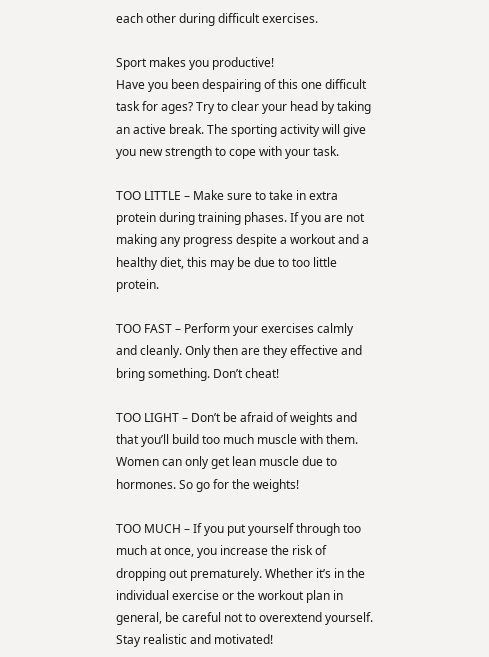each other during difficult exercises.

Sport makes you productive!
Have you been despairing of this one difficult task for ages? Try to clear your head by taking an active break. The sporting activity will give you new strength to cope with your task.

TOO LITTLE – Make sure to take in extra protein during training phases. If you are not making any progress despite a workout and a healthy diet, this may be due to too little protein.

TOO FAST – Perform your exercises calmly and cleanly. Only then are they effective and bring something. Don’t cheat!

TOO LIGHT – Don’t be afraid of weights and that you’ll build too much muscle with them. Women can only get lean muscle due to hormones. So go for the weights!

TOO MUCH – If you put yourself through too much at once, you increase the risk of dropping out prematurely. Whether it’s in the individual exercise or the workout plan in general, be careful not to overextend yourself. Stay realistic and motivated!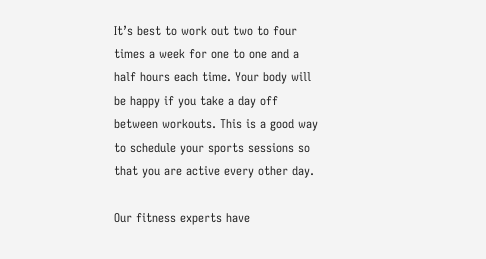It’s best to work out two to four times a week for one to one and a half hours each time. Your body will be happy if you take a day off between workouts. This is a good way to schedule your sports sessions so that you are active every other day.

Our fitness experts have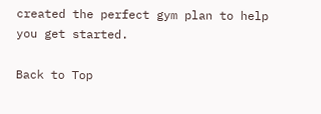created the perfect gym plan to help you get started.

Back to Top